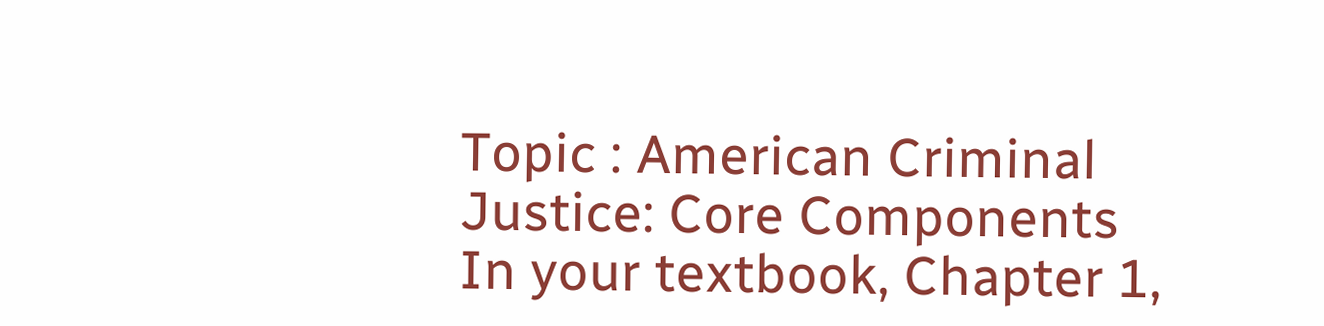Topic : American Criminal Justice: Core Components
In your textbook, Chapter 1,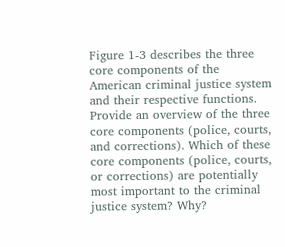Figure 1-3 describes the three core components of the American criminal justice system and their respective functions. Provide an overview of the three core components (police, courts, and corrections). Which of these core components (police, courts, or corrections) are potentially most important to the criminal justice system? Why?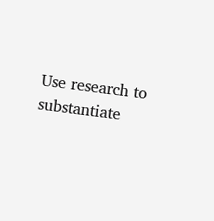Use research to substantiate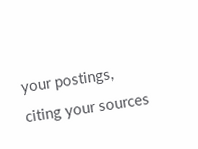your postings, citing your sources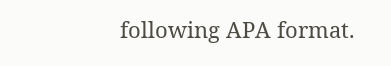following APA format.